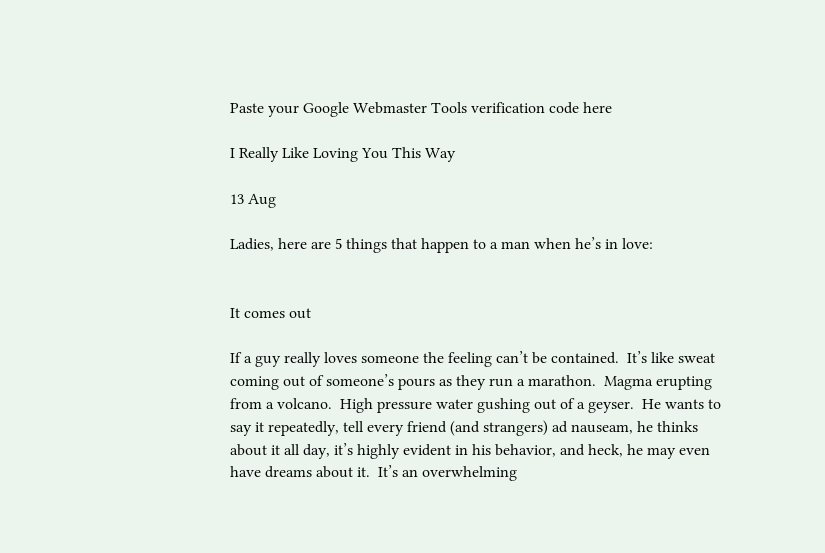Paste your Google Webmaster Tools verification code here

I Really Like Loving You This Way

13 Aug

Ladies, here are 5 things that happen to a man when he’s in love:


It comes out

If a guy really loves someone the feeling can’t be contained.  It’s like sweat coming out of someone’s pours as they run a marathon.  Magma erupting from a volcano.  High pressure water gushing out of a geyser.  He wants to say it repeatedly, tell every friend (and strangers) ad nauseam, he thinks about it all day, it’s highly evident in his behavior, and heck, he may even have dreams about it.  It’s an overwhelming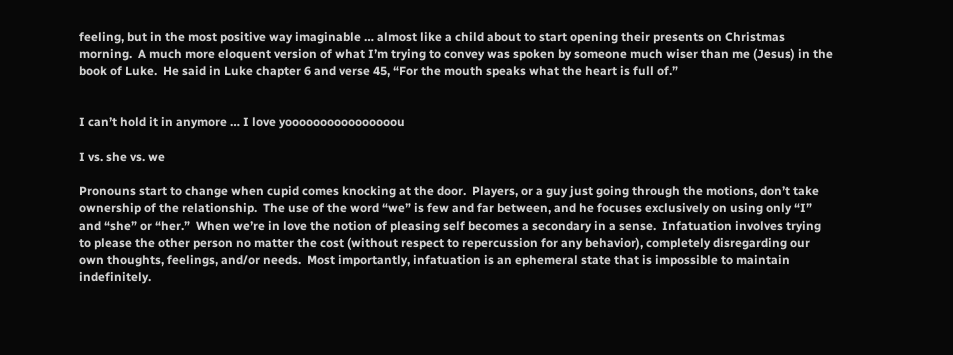feeling, but in the most positive way imaginable … almost like a child about to start opening their presents on Christmas morning.  A much more eloquent version of what I’m trying to convey was spoken by someone much wiser than me (Jesus) in the book of Luke.  He said in Luke chapter 6 and verse 45, “For the mouth speaks what the heart is full of.”


I can’t hold it in anymore … I love yoooooooooooooooou

I vs. she vs. we

Pronouns start to change when cupid comes knocking at the door.  Players, or a guy just going through the motions, don’t take ownership of the relationship.  The use of the word “we” is few and far between, and he focuses exclusively on using only “I” and “she” or “her.”  When we’re in love the notion of pleasing self becomes a secondary in a sense.  Infatuation involves trying to please the other person no matter the cost (without respect to repercussion for any behavior), completely disregarding our own thoughts, feelings, and/or needs.  Most importantly, infatuation is an ephemeral state that is impossible to maintain indefinitely.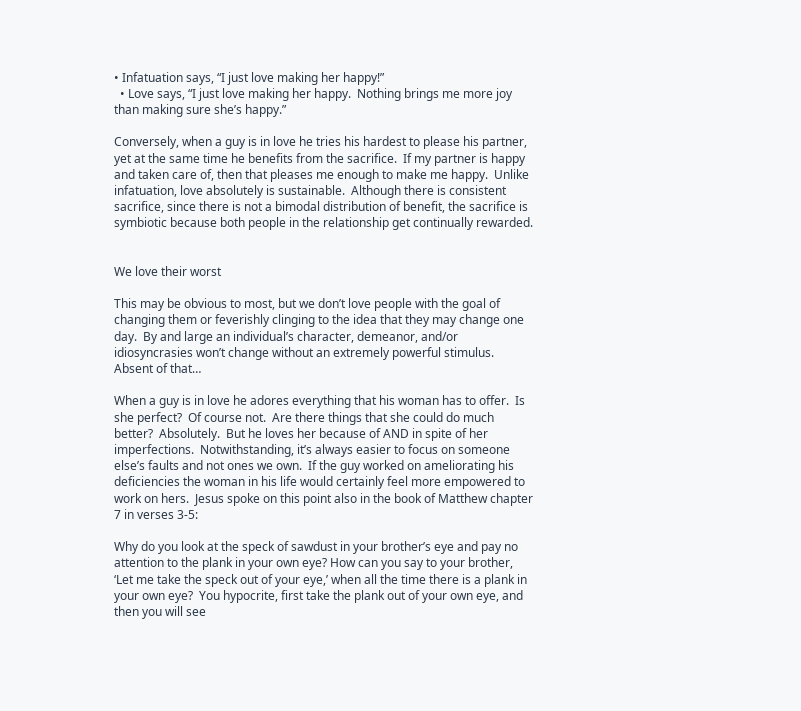• Infatuation says, “I just love making her happy!”
  • Love says, “I just love making her happy.  Nothing brings me more joy than making sure she’s happy.”

Conversely, when a guy is in love he tries his hardest to please his partner, yet at the same time he benefits from the sacrifice.  If my partner is happy and taken care of, then that pleases me enough to make me happy.  Unlike infatuation, love absolutely is sustainable.  Although there is consistent sacrifice, since there is not a bimodal distribution of benefit, the sacrifice is symbiotic because both people in the relationship get continually rewarded.


We love their worst

This may be obvious to most, but we don’t love people with the goal of changing them or feverishly clinging to the idea that they may change one day.  By and large an individual’s character, demeanor, and/or idiosyncrasies won’t change without an extremely powerful stimulus.  Absent of that…

When a guy is in love he adores everything that his woman has to offer.  Is she perfect?  Of course not.  Are there things that she could do much better?  Absolutely.  But he loves her because of AND in spite of her imperfections.  Notwithstanding, it’s always easier to focus on someone else’s faults and not ones we own.  If the guy worked on ameliorating his deficiencies the woman in his life would certainly feel more empowered to work on hers.  Jesus spoke on this point also in the book of Matthew chapter 7 in verses 3-5:

Why do you look at the speck of sawdust in your brother’s eye and pay no attention to the plank in your own eye? How can you say to your brother, ‘Let me take the speck out of your eye,’ when all the time there is a plank in your own eye?  You hypocrite, first take the plank out of your own eye, and then you will see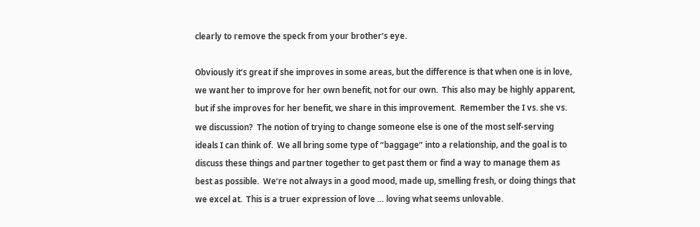clearly to remove the speck from your brother’s eye.

Obviously it’s great if she improves in some areas, but the difference is that when one is in love, we want her to improve for her own benefit, not for our own.  This also may be highly apparent, but if she improves for her benefit, we share in this improvement.  Remember the I vs. she vs. we discussion?  The notion of trying to change someone else is one of the most self-serving ideals I can think of.  We all bring some type of “baggage” into a relationship, and the goal is to discuss these things and partner together to get past them or find a way to manage them as best as possible.  We’re not always in a good mood, made up, smelling fresh, or doing things that we excel at.  This is a truer expression of love … loving what seems unlovable.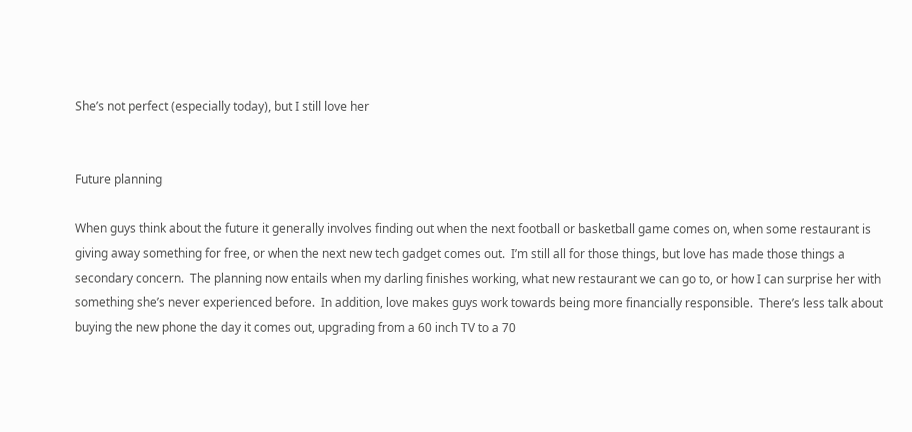She’s not perfect (especially today), but I still love her


Future planning

When guys think about the future it generally involves finding out when the next football or basketball game comes on, when some restaurant is giving away something for free, or when the next new tech gadget comes out.  I’m still all for those things, but love has made those things a secondary concern.  The planning now entails when my darling finishes working, what new restaurant we can go to, or how I can surprise her with something she’s never experienced before.  In addition, love makes guys work towards being more financially responsible.  There’s less talk about buying the new phone the day it comes out, upgrading from a 60 inch TV to a 70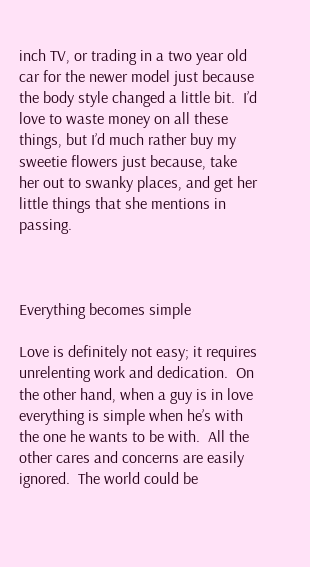inch TV, or trading in a two year old car for the newer model just because the body style changed a little bit.  I’d love to waste money on all these things, but I’d much rather buy my sweetie flowers just because, take her out to swanky places, and get her little things that she mentions in passing.



Everything becomes simple

Love is definitely not easy; it requires unrelenting work and dedication.  On the other hand, when a guy is in love everything is simple when he’s with the one he wants to be with.  All the other cares and concerns are easily ignored.  The world could be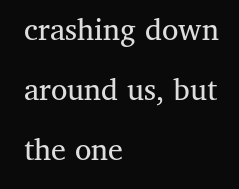crashing down around us, but the one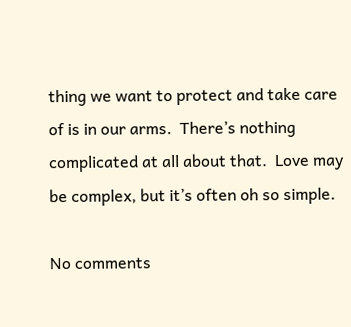thing we want to protect and take care of is in our arms.  There’s nothing complicated at all about that.  Love may be complex, but it’s often oh so simple.

No comments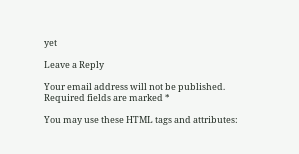yet

Leave a Reply

Your email address will not be published. Required fields are marked *

You may use these HTML tags and attributes: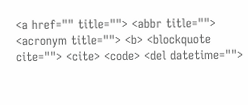<a href="" title=""> <abbr title=""> <acronym title=""> <b> <blockquote cite=""> <cite> <code> <del datetime="">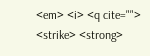<em> <i> <q cite=""> <strike> <strong>